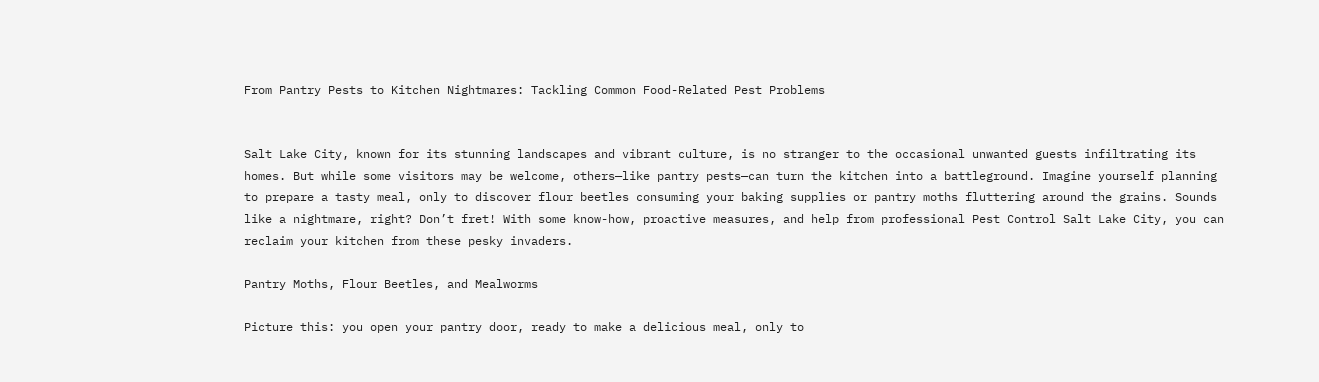From Pantry Pests to Kitchen Nightmares: Tackling Common Food-Related Pest Problems


Salt Lake City, known for its stunning landscapes and vibrant culture, is no stranger to the occasional unwanted guests infiltrating its homes. But while some visitors may be welcome, others—like pantry pests—can turn the kitchen into a battleground. Imagine yourself planning to prepare a tasty meal, only to discover flour beetles consuming your baking supplies or pantry moths fluttering around the grains. Sounds like a nightmare, right? Don’t fret! With some know-how, proactive measures, and help from professional Pest Control Salt Lake City, you can reclaim your kitchen from these pesky invaders.

Pantry Moths, Flour Beetles, and Mealworms

Picture this: you open your pantry door, ready to make a delicious meal, only to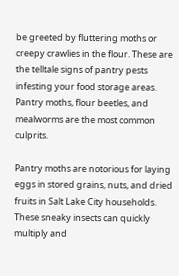be greeted by fluttering moths or creepy crawlies in the flour. These are the telltale signs of pantry pests infesting your food storage areas. Pantry moths, flour beetles, and mealworms are the most common culprits.

Pantry moths are notorious for laying eggs in stored grains, nuts, and dried fruits in Salt Lake City households. These sneaky insects can quickly multiply and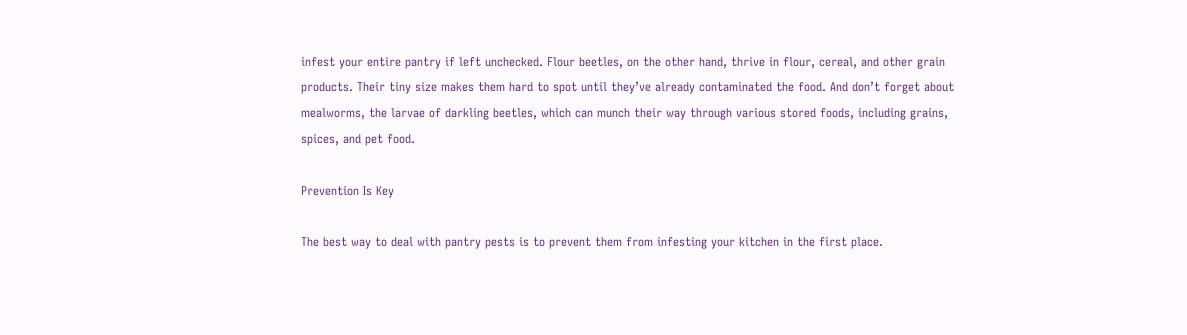infest your entire pantry if left unchecked. Flour beetles, on the other hand, thrive in flour, cereal, and other grain products. Their tiny size makes them hard to spot until they’ve already contaminated the food. And don’t forget about mealworms, the larvae of darkling beetles, which can munch their way through various stored foods, including grains, spices, and pet food.

Prevention Is Key

The best way to deal with pantry pests is to prevent them from infesting your kitchen in the first place.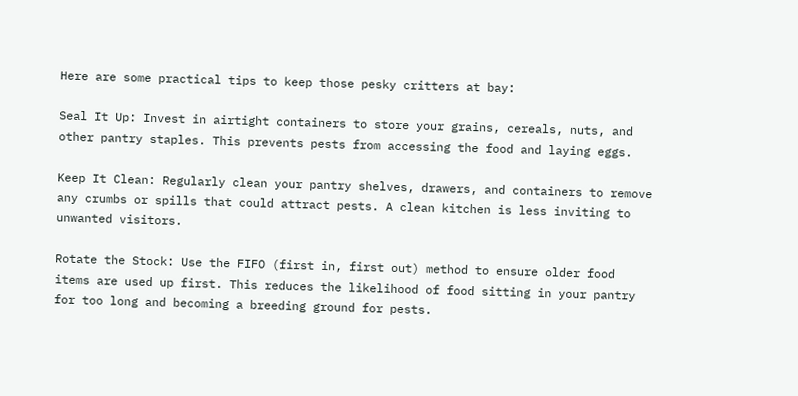Here are some practical tips to keep those pesky critters at bay:

Seal It Up: Invest in airtight containers to store your grains, cereals, nuts, and other pantry staples. This prevents pests from accessing the food and laying eggs.

Keep It Clean: Regularly clean your pantry shelves, drawers, and containers to remove any crumbs or spills that could attract pests. A clean kitchen is less inviting to unwanted visitors.

Rotate the Stock: Use the FIFO (first in, first out) method to ensure older food items are used up first. This reduces the likelihood of food sitting in your pantry for too long and becoming a breeding ground for pests.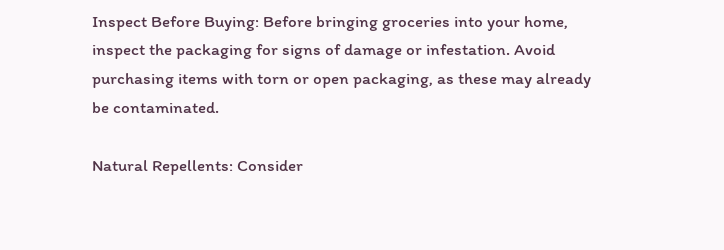Inspect Before Buying: Before bringing groceries into your home, inspect the packaging for signs of damage or infestation. Avoid purchasing items with torn or open packaging, as these may already be contaminated.

Natural Repellents: Consider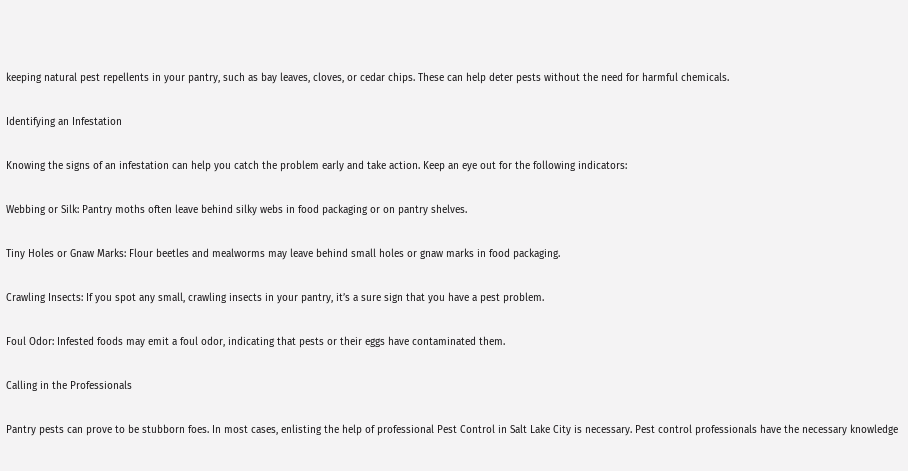keeping natural pest repellents in your pantry, such as bay leaves, cloves, or cedar chips. These can help deter pests without the need for harmful chemicals.

Identifying an Infestation

Knowing the signs of an infestation can help you catch the problem early and take action. Keep an eye out for the following indicators:

Webbing or Silk: Pantry moths often leave behind silky webs in food packaging or on pantry shelves.

Tiny Holes or Gnaw Marks: Flour beetles and mealworms may leave behind small holes or gnaw marks in food packaging.

Crawling Insects: If you spot any small, crawling insects in your pantry, it’s a sure sign that you have a pest problem.

Foul Odor: Infested foods may emit a foul odor, indicating that pests or their eggs have contaminated them.

Calling in the Professionals

Pantry pests can prove to be stubborn foes. In most cases, enlisting the help of professional Pest Control in Salt Lake City is necessary. Pest control professionals have the necessary knowledge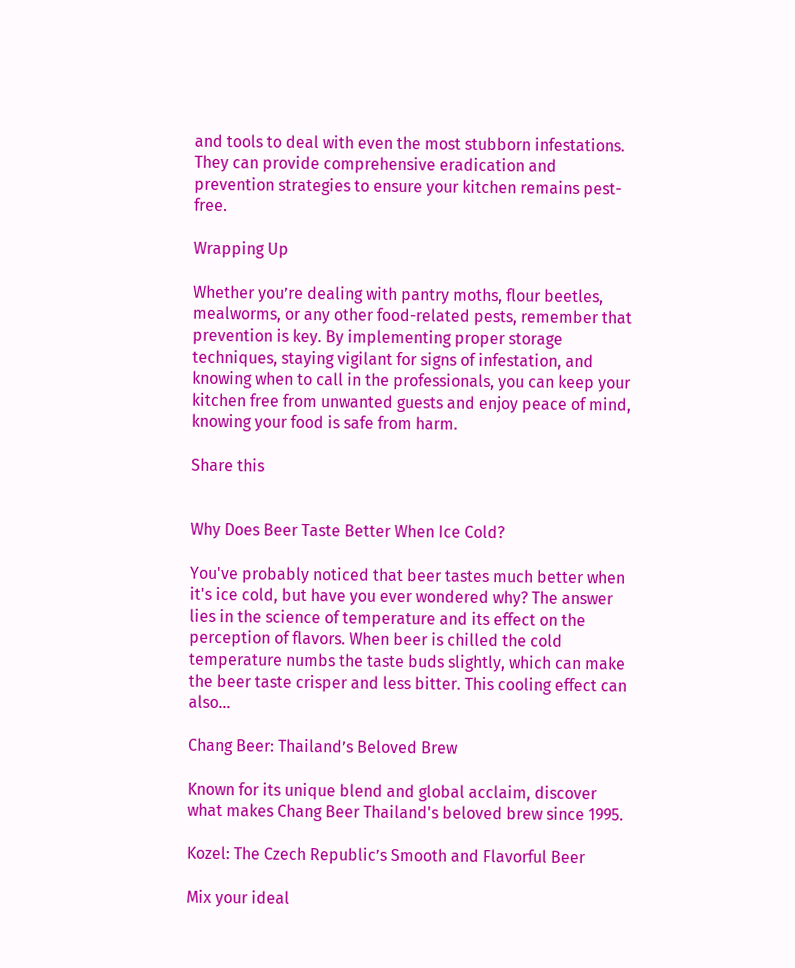and tools to deal with even the most stubborn infestations. They can provide comprehensive eradication and prevention strategies to ensure your kitchen remains pest-free.

Wrapping Up

Whether you’re dealing with pantry moths, flour beetles, mealworms, or any other food-related pests, remember that prevention is key. By implementing proper storage techniques, staying vigilant for signs of infestation, and knowing when to call in the professionals, you can keep your kitchen free from unwanted guests and enjoy peace of mind, knowing your food is safe from harm.

Share this


Why Does Beer Taste Better When Ice Cold?

You've probably noticed that beer tastes much better when it's ice cold, but have you ever wondered why? The answer lies in the science of temperature and its effect on the perception of flavors. When beer is chilled the cold temperature numbs the taste buds slightly, which can make the beer taste crisper and less bitter. This cooling effect can also...

Chang Beer: Thailand’s Beloved Brew

Known for its unique blend and global acclaim, discover what makes Chang Beer Thailand's beloved brew since 1995.

Kozel: The Czech Republic’s Smooth and Flavorful Beer

Mix your ideal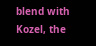blend with Kozel, the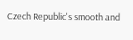Czech Republic's smooth and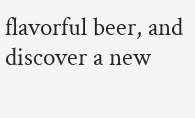flavorful beer, and discover a new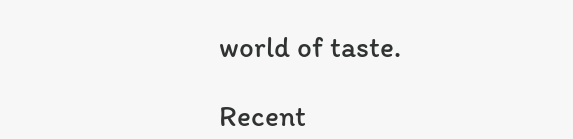world of taste.

Recent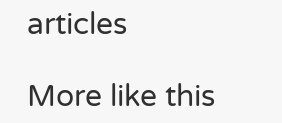articles

More like this